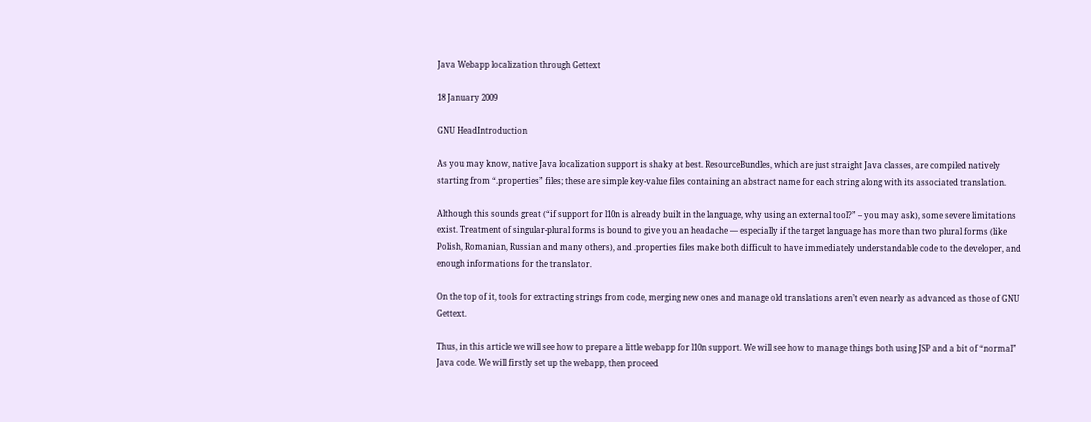Java Webapp localization through Gettext

18 January 2009

GNU HeadIntroduction

As you may know, native Java localization support is shaky at best. ResourceBundles, which are just straight Java classes, are compiled natively starting from “.properties” files; these are simple key-value files containing an abstract name for each string along with its associated translation.

Although this sounds great (“if support for l10n is already built in the language, why using an external tool?” – you may ask), some severe limitations exist. Treatment of singular-plural forms is bound to give you an headache — especially if the target language has more than two plural forms (like Polish, Romanian, Russian and many others), and .properties files make both difficult to have immediately understandable code to the developer, and enough informations for the translator.

On the top of it, tools for extracting strings from code, merging new ones and manage old translations aren’t even nearly as advanced as those of GNU Gettext.

Thus, in this article we will see how to prepare a little webapp for l10n support. We will see how to manage things both using JSP and a bit of “normal” Java code. We will firstly set up the webapp, then proceed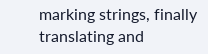marking strings, finally translating and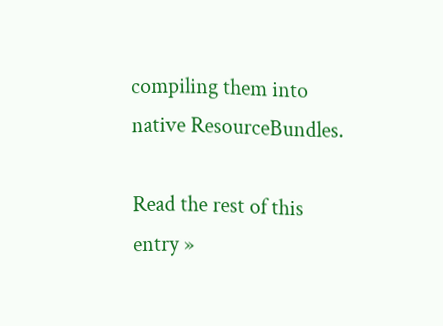compiling them into native ResourceBundles.

Read the rest of this entry »